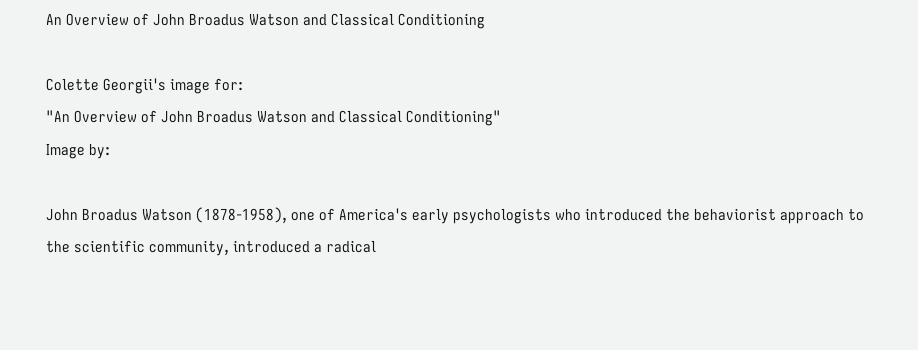An Overview of John Broadus Watson and Classical Conditioning

Colette Georgii's image for:
"An Overview of John Broadus Watson and Classical Conditioning"
Image by:

John Broadus Watson (1878-1958), one of America's early psychologists who introduced the behaviorist approach to the scientific community, introduced a radical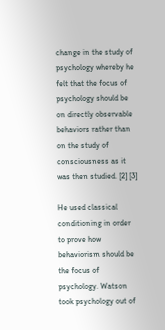change in the study of psychology whereby he felt that the focus of psychology should be on directly observable behaviors rather than on the study of consciousness as it was then studied. [2] [3]

He used classical conditioning in order to prove how behaviorism should be the focus of psychology. Watson took psychology out of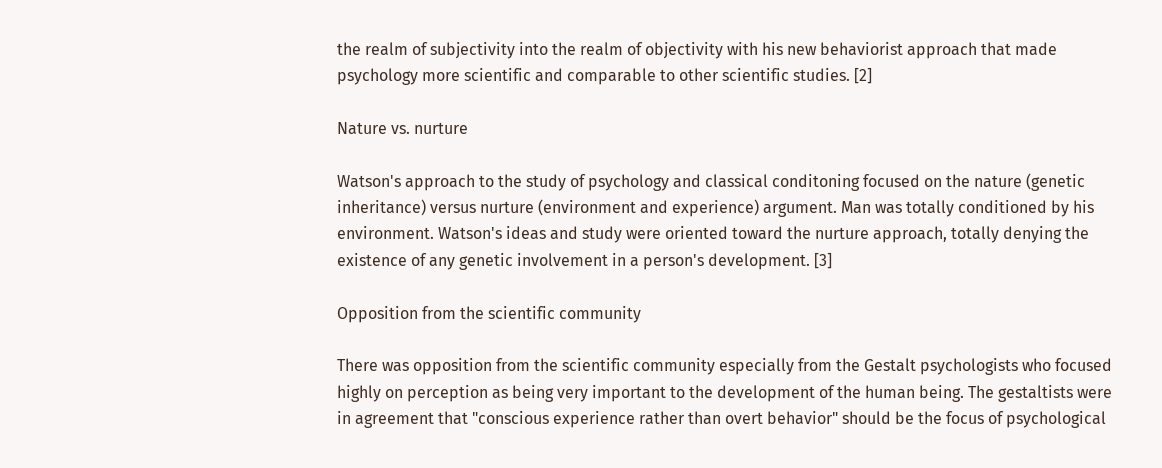the realm of subjectivity into the realm of objectivity with his new behaviorist approach that made psychology more scientific and comparable to other scientific studies. [2]

Nature vs. nurture

Watson's approach to the study of psychology and classical conditoning focused on the nature (genetic inheritance) versus nurture (environment and experience) argument. Man was totally conditioned by his environment. Watson's ideas and study were oriented toward the nurture approach, totally denying the existence of any genetic involvement in a person's development. [3]

Opposition from the scientific community

There was opposition from the scientific community especially from the Gestalt psychologists who focused highly on perception as being very important to the development of the human being. The gestaltists were in agreement that "conscious experience rather than overt behavior" should be the focus of psychological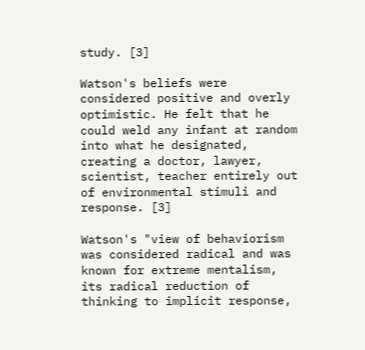study. [3]

Watson's beliefs were considered positive and overly optimistic. He felt that he could weld any infant at random into what he designated, creating a doctor, lawyer, scientist, teacher entirely out of environmental stimuli and response. [3]

Watson's "view of behaviorism was considered radical and was known for extreme mentalism, its radical reduction of thinking to implicit response,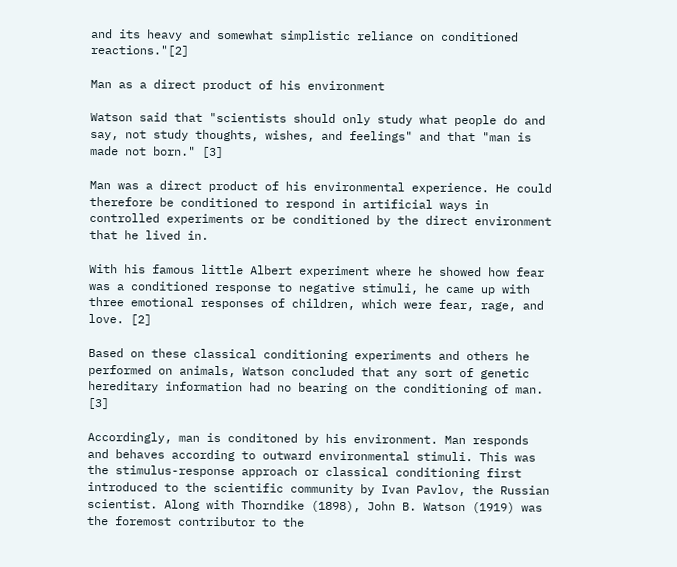and its heavy and somewhat simplistic reliance on conditioned reactions."[2]

Man as a direct product of his environment

Watson said that "scientists should only study what people do and say, not study thoughts, wishes, and feelings" and that "man is made not born." [3]

Man was a direct product of his environmental experience. He could therefore be conditioned to respond in artificial ways in controlled experiments or be conditioned by the direct environment that he lived in.

With his famous little Albert experiment where he showed how fear was a conditioned response to negative stimuli, he came up with three emotional responses of children, which were fear, rage, and love. [2]

Based on these classical conditioning experiments and others he performed on animals, Watson concluded that any sort of genetic hereditary information had no bearing on the conditioning of man. [3]

Accordingly, man is conditoned by his environment. Man responds and behaves according to outward environmental stimuli. This was the stimulus-response approach or classical conditioning first introduced to the scientific community by Ivan Pavlov, the Russian scientist. Along with Thorndike (1898), John B. Watson (1919) was the foremost contributor to the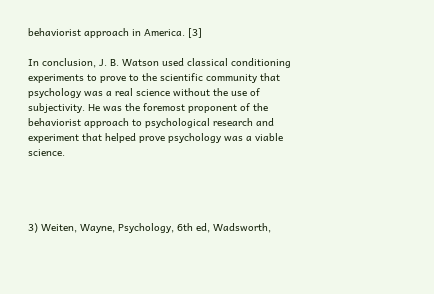behaviorist approach in America. [3]

In conclusion, J. B. Watson used classical conditioning experiments to prove to the scientific community that psychology was a real science without the use of subjectivity. He was the foremost proponent of the behaviorist approach to psychological research and experiment that helped prove psychology was a viable science.




3) Weiten, Wayne, Psychology, 6th ed, Wadsworth,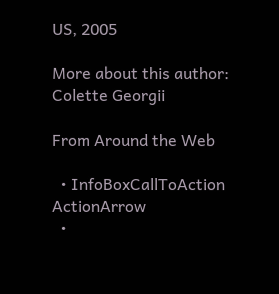US, 2005

More about this author: Colette Georgii

From Around the Web

  • InfoBoxCallToAction ActionArrow
  •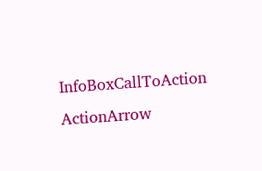InfoBoxCallToAction ActionArrow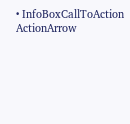• InfoBoxCallToAction ActionArrow